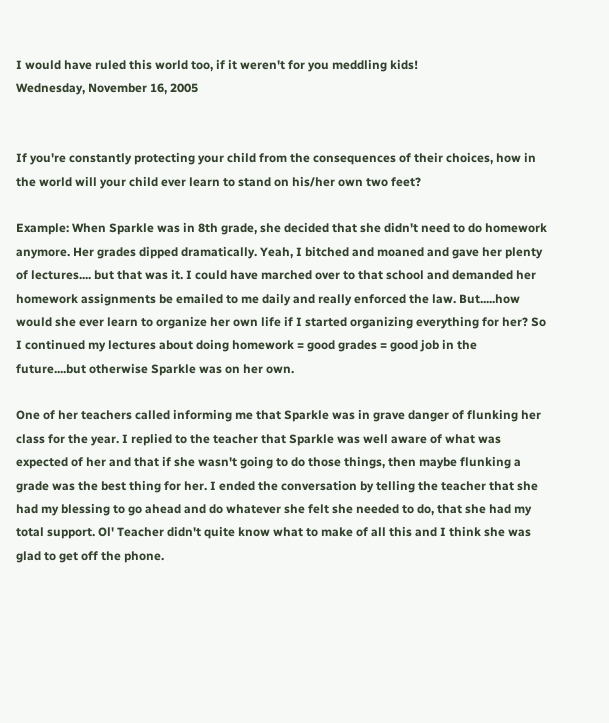I would have ruled this world too, if it weren't for you meddling kids!
Wednesday, November 16, 2005


If you're constantly protecting your child from the consequences of their choices, how in the world will your child ever learn to stand on his/her own two feet?

Example: When Sparkle was in 8th grade, she decided that she didn't need to do homework anymore. Her grades dipped dramatically. Yeah, I bitched and moaned and gave her plenty of lectures.... but that was it. I could have marched over to that school and demanded her homework assignments be emailed to me daily and really enforced the law. But.....how would she ever learn to organize her own life if I started organizing everything for her? So I continued my lectures about doing homework = good grades = good job in the future....but otherwise Sparkle was on her own.

One of her teachers called informing me that Sparkle was in grave danger of flunking her class for the year. I replied to the teacher that Sparkle was well aware of what was expected of her and that if she wasn't going to do those things, then maybe flunking a grade was the best thing for her. I ended the conversation by telling the teacher that she had my blessing to go ahead and do whatever she felt she needed to do, that she had my total support. Ol' Teacher didn't quite know what to make of all this and I think she was glad to get off the phone.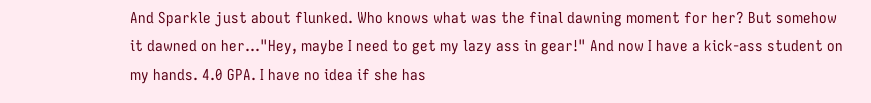And Sparkle just about flunked. Who knows what was the final dawning moment for her? But somehow it dawned on her..."Hey, maybe I need to get my lazy ass in gear!" And now I have a kick-ass student on my hands. 4.0 GPA. I have no idea if she has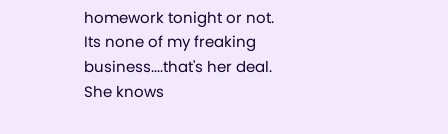homework tonight or not. Its none of my freaking business....that's her deal. She knows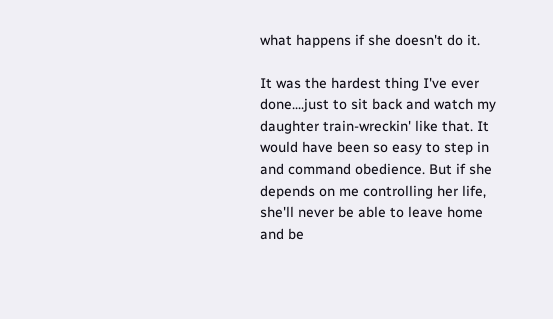what happens if she doesn't do it.

It was the hardest thing I've ever done....just to sit back and watch my daughter train-wreckin' like that. It would have been so easy to step in and command obedience. But if she depends on me controlling her life, she'll never be able to leave home and be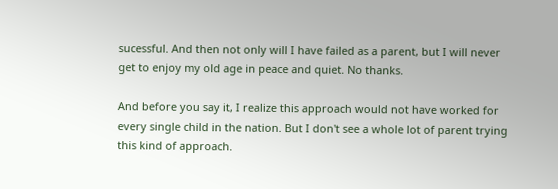sucessful. And then not only will I have failed as a parent, but I will never get to enjoy my old age in peace and quiet. No thanks.

And before you say it, I realize this approach would not have worked for every single child in the nation. But I don't see a whole lot of parent trying this kind of approach.